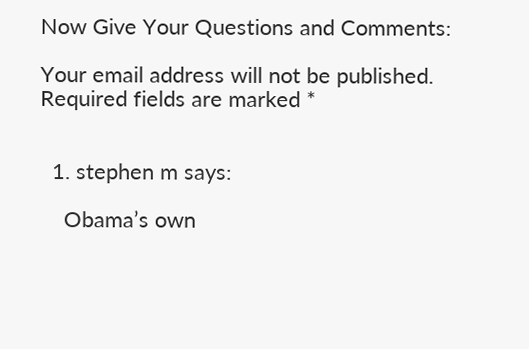Now Give Your Questions and Comments:

Your email address will not be published. Required fields are marked *


  1. stephen m says:

    Obama’s own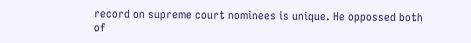record on supreme court nominees is unique. He oppossed both of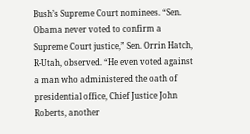Bush’s Supreme Court nominees. “Sen. Obama never voted to confirm a Supreme Court justice,” Sen. Orrin Hatch, R-Utah, observed. “He even voted against a man who administered the oath of presidential office, Chief Justice John Roberts, another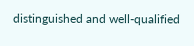distinguished and well-qualified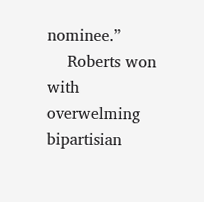nominee.”
    Roberts won with overwelming bipartisian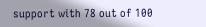support with 78 out of 100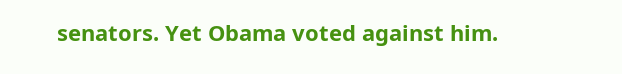senators. Yet Obama voted against him.